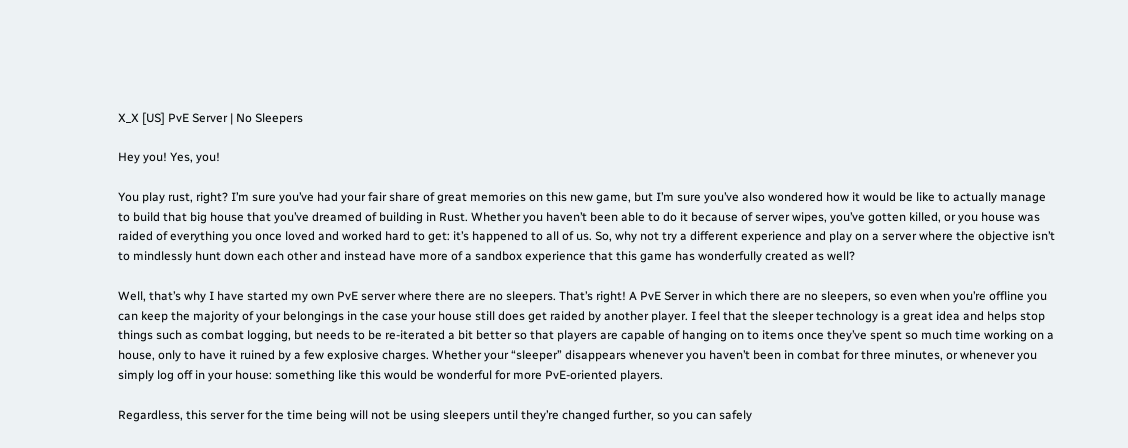X_X [US] PvE Server | No Sleepers

Hey you! Yes, you!

You play rust, right? I’m sure you’ve had your fair share of great memories on this new game, but I’m sure you’ve also wondered how it would be like to actually manage to build that big house that you’ve dreamed of building in Rust. Whether you haven’t been able to do it because of server wipes, you’ve gotten killed, or you house was raided of everything you once loved and worked hard to get: it’s happened to all of us. So, why not try a different experience and play on a server where the objective isn’t to mindlessly hunt down each other and instead have more of a sandbox experience that this game has wonderfully created as well?

Well, that’s why I have started my own PvE server where there are no sleepers. That’s right! A PvE Server in which there are no sleepers, so even when you’re offline you can keep the majority of your belongings in the case your house still does get raided by another player. I feel that the sleeper technology is a great idea and helps stop things such as combat logging, but needs to be re-iterated a bit better so that players are capable of hanging on to items once they’ve spent so much time working on a house, only to have it ruined by a few explosive charges. Whether your “sleeper” disappears whenever you haven’t been in combat for three minutes, or whenever you simply log off in your house: something like this would be wonderful for more PvE-oriented players.

Regardless, this server for the time being will not be using sleepers until they’re changed further, so you can safely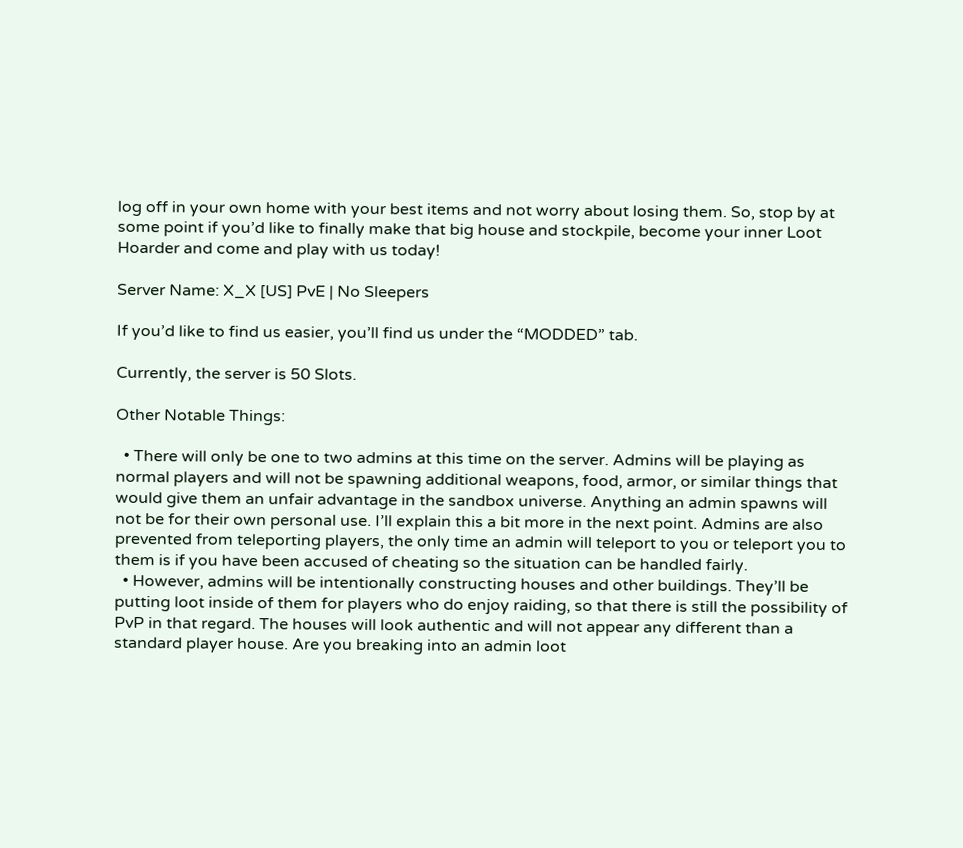log off in your own home with your best items and not worry about losing them. So, stop by at some point if you’d like to finally make that big house and stockpile, become your inner Loot Hoarder and come and play with us today!

Server Name: X_X [US] PvE | No Sleepers

If you’d like to find us easier, you’ll find us under the “MODDED” tab.

Currently, the server is 50 Slots.

Other Notable Things:

  • There will only be one to two admins at this time on the server. Admins will be playing as normal players and will not be spawning additional weapons, food, armor, or similar things that would give them an unfair advantage in the sandbox universe. Anything an admin spawns will not be for their own personal use. I’ll explain this a bit more in the next point. Admins are also prevented from teleporting players, the only time an admin will teleport to you or teleport you to them is if you have been accused of cheating so the situation can be handled fairly.
  • However, admins will be intentionally constructing houses and other buildings. They’ll be putting loot inside of them for players who do enjoy raiding, so that there is still the possibility of PvP in that regard. The houses will look authentic and will not appear any different than a standard player house. Are you breaking into an admin loot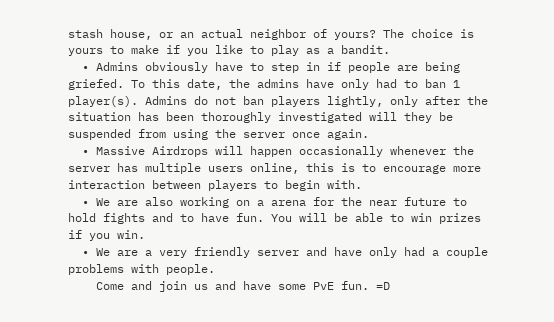stash house, or an actual neighbor of yours? The choice is yours to make if you like to play as a bandit.
  • Admins obviously have to step in if people are being griefed. To this date, the admins have only had to ban 1 player(s). Admins do not ban players lightly, only after the situation has been thoroughly investigated will they be suspended from using the server once again.
  • Massive Airdrops will happen occasionally whenever the server has multiple users online, this is to encourage more interaction between players to begin with.
  • We are also working on a arena for the near future to hold fights and to have fun. You will be able to win prizes if you win.
  • We are a very friendly server and have only had a couple problems with people.
    Come and join us and have some PvE fun. =D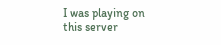I was playing on this server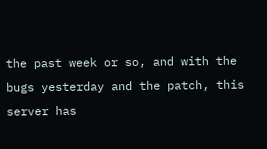the past week or so, and with the bugs yesterday and the patch, this server has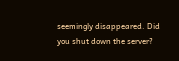seemingly disappeared. Did you shut down the server?